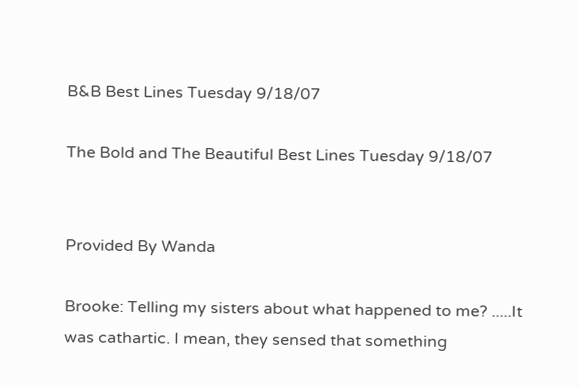B&B Best Lines Tuesday 9/18/07

The Bold and The Beautiful Best Lines Tuesday 9/18/07


Provided By Wanda

Brooke: Telling my sisters about what happened to me? .....It was cathartic. I mean, they sensed that something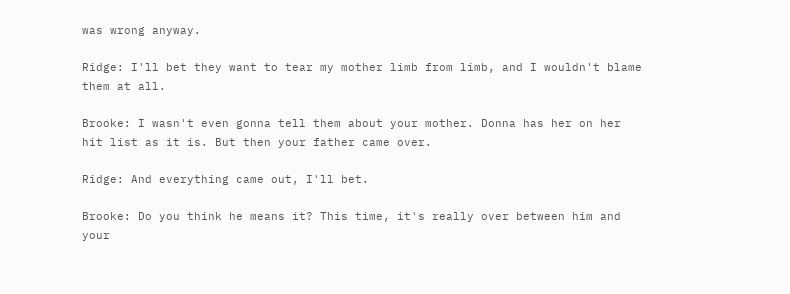was wrong anyway.

Ridge: I'll bet they want to tear my mother limb from limb, and I wouldn't blame them at all.

Brooke: I wasn't even gonna tell them about your mother. Donna has her on her hit list as it is. But then your father came over.

Ridge: And everything came out, I'll bet.

Brooke: Do you think he means it? This time, it's really over between him and your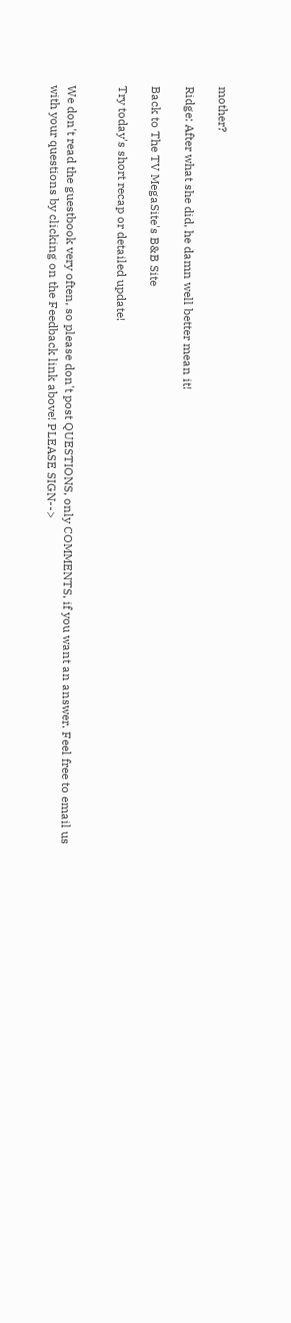mother?

Ridge: After what she did, he damn well better mean it!

Back to The TV MegaSite's B&B Site

Try today's short recap or detailed update!


We don't read the guestbook very often, so please don't post QUESTIONS, only COMMENTS, if you want an answer. Feel free to email us with your questions by clicking on the Feedback link above! PLEASE SIGN-->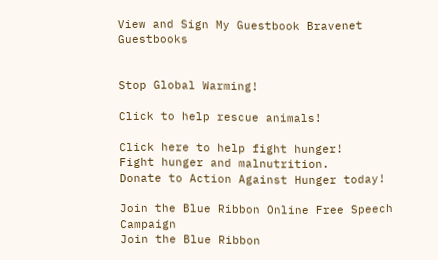View and Sign My Guestbook Bravenet Guestbooks


Stop Global Warming!

Click to help rescue animals!

Click here to help fight hunger!
Fight hunger and malnutrition.
Donate to Action Against Hunger today!

Join the Blue Ribbon Online Free Speech Campaign
Join the Blue Ribbon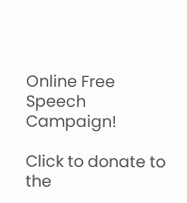Online Free Speech Campaign!

Click to donate to the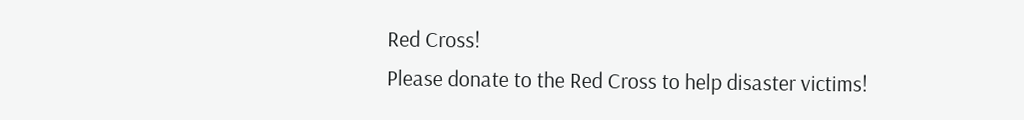Red Cross!
Please donate to the Red Cross to help disaster victims!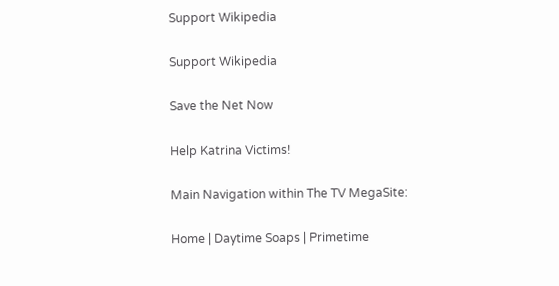Support Wikipedia

Support Wikipedia

Save the Net Now

Help Katrina Victims!

Main Navigation within The TV MegaSite:

Home | Daytime Soaps | Primetime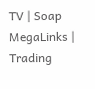TV | Soap MegaLinks | Trading